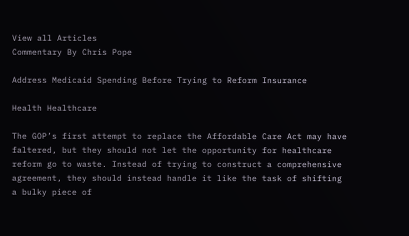View all Articles
Commentary By Chris Pope

Address Medicaid Spending Before Trying to Reform Insurance

Health Healthcare

The GOP’s first attempt to replace the Affordable Care Act may have faltered, but they should not let the opportunity for healthcare reform go to waste. Instead of trying to construct a comprehensive agreement, they should instead handle it like the task of shifting a bulky piece of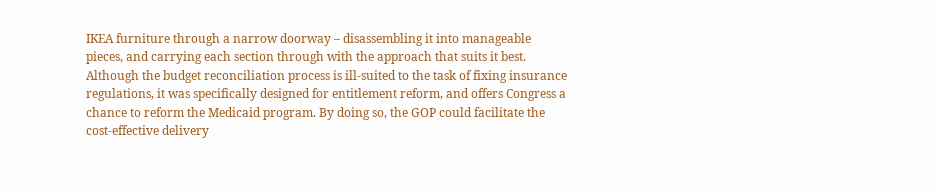IKEA furniture through a narrow doorway – disassembling it into manageable pieces, and carrying each section through with the approach that suits it best. Although the budget reconciliation process is ill-suited to the task of fixing insurance regulations, it was specifically designed for entitlement reform, and offers Congress a chance to reform the Medicaid program. By doing so, the GOP could facilitate the cost-effective delivery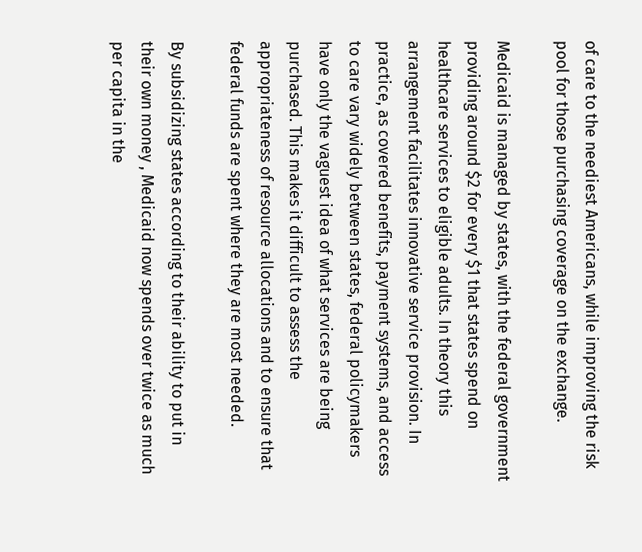of care to the neediest Americans, while improving the risk pool for those purchasing coverage on the exchange.

Medicaid is managed by states, with the federal government providing around $2 for every $1 that states spend on healthcare services to eligible adults. In theory this arrangement facilitates innovative service provision. In practice, as covered benefits, payment systems, and access to care vary widely between states, federal policymakers have only the vaguest idea of what services are being purchased. This makes it difficult to assess the appropriateness of resource allocations and to ensure that federal funds are spent where they are most needed.

By subsidizing states according to their ability to put in their own money , Medicaid now spends over twice as much per capita in the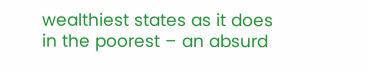wealthiest states as it does in the poorest – an absurd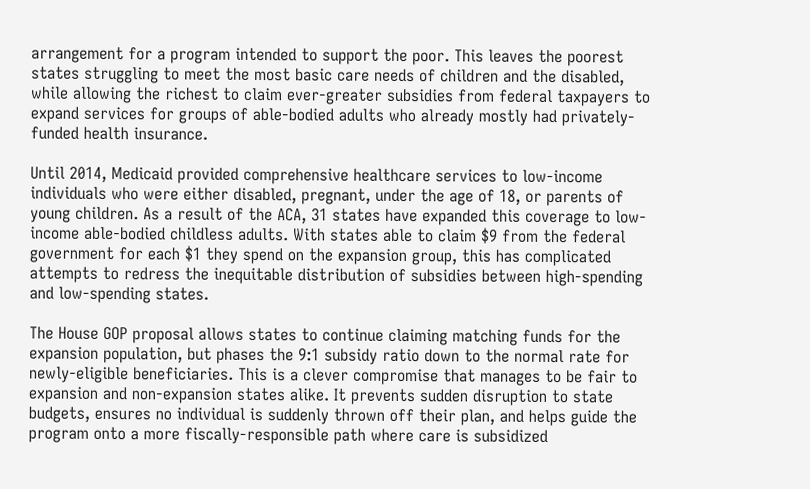arrangement for a program intended to support the poor. This leaves the poorest states struggling to meet the most basic care needs of children and the disabled, while allowing the richest to claim ever-greater subsidies from federal taxpayers to expand services for groups of able-bodied adults who already mostly had privately-funded health insurance.

Until 2014, Medicaid provided comprehensive healthcare services to low-income individuals who were either disabled, pregnant, under the age of 18, or parents of young children. As a result of the ACA, 31 states have expanded this coverage to low-income able-bodied childless adults. With states able to claim $9 from the federal government for each $1 they spend on the expansion group, this has complicated attempts to redress the inequitable distribution of subsidies between high-spending and low-spending states.

The House GOP proposal allows states to continue claiming matching funds for the expansion population, but phases the 9:1 subsidy ratio down to the normal rate for newly-eligible beneficiaries. This is a clever compromise that manages to be fair to expansion and non-expansion states alike. It prevents sudden disruption to state budgets, ensures no individual is suddenly thrown off their plan, and helps guide the program onto a more fiscally-responsible path where care is subsidized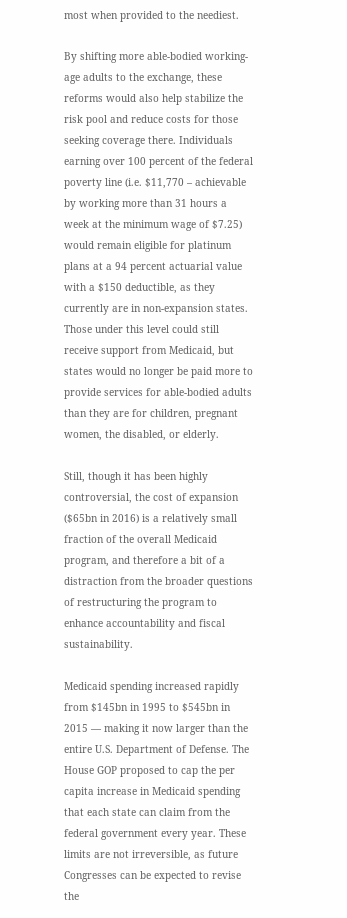most when provided to the neediest.

By shifting more able-bodied working-age adults to the exchange, these reforms would also help stabilize the risk pool and reduce costs for those seeking coverage there. Individuals earning over 100 percent of the federal poverty line (i.e. $11,770 – achievable by working more than 31 hours a week at the minimum wage of $7.25) would remain eligible for platinum plans at a 94 percent actuarial value with a $150 deductible, as they currently are in non-expansion states. Those under this level could still receive support from Medicaid, but states would no longer be paid more to provide services for able-bodied adults than they are for children, pregnant women, the disabled, or elderly.

Still, though it has been highly controversial, the cost of expansion ($65bn in 2016) is a relatively small fraction of the overall Medicaid program, and therefore a bit of a distraction from the broader questions of restructuring the program to enhance accountability and fiscal sustainability.

Medicaid spending increased rapidly from $145bn in 1995 to $545bn in 2015 — making it now larger than the entire U.S. Department of Defense. The House GOP proposed to cap the per capita increase in Medicaid spending that each state can claim from the federal government every year. These limits are not irreversible, as future Congresses can be expected to revise the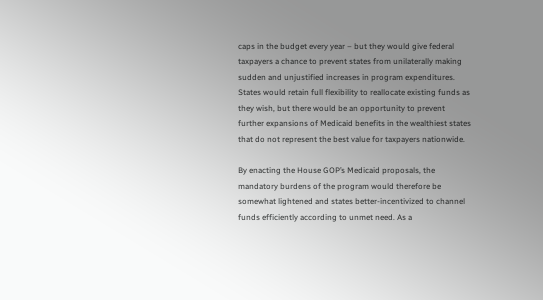caps in the budget every year – but they would give federal taxpayers a chance to prevent states from unilaterally making sudden and unjustified increases in program expenditures. States would retain full flexibility to reallocate existing funds as they wish, but there would be an opportunity to prevent further expansions of Medicaid benefits in the wealthiest states that do not represent the best value for taxpayers nationwide.

By enacting the House GOP’s Medicaid proposals, the mandatory burdens of the program would therefore be somewhat lightened and states better-incentivized to channel funds efficiently according to unmet need. As a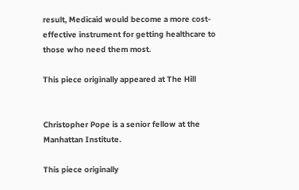result, Medicaid would become a more cost-effective instrument for getting healthcare to those who need them most.

This piece originally appeared at The Hill


Christopher Pope is a senior fellow at the Manhattan Institute.

This piece originally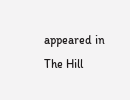appeared in The Hill